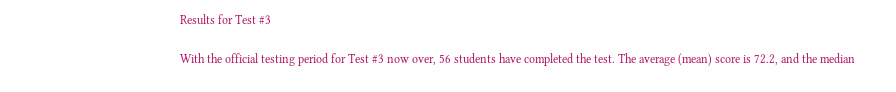Results for Test #3

With the official testing period for Test #3 now over, 56 students have completed the test. The average (mean) score is 72.2, and the median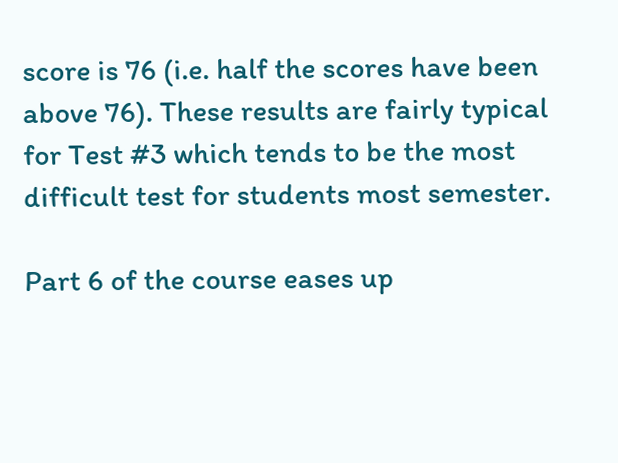score is 76 (i.e. half the scores have been above 76). These results are fairly typical for Test #3 which tends to be the most difficult test for students most semester.

Part 6 of the course eases up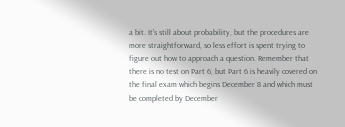a bit. It's still about probability, but the procedures are more straightforward, so less effort is spent trying to figure out how to approach a question. Remember that there is no test on Part 6, but Part 6 is heavily covered on the final exam which begins December 8 and which must be completed by December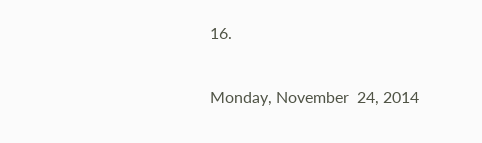16.

Monday, November  24, 2014